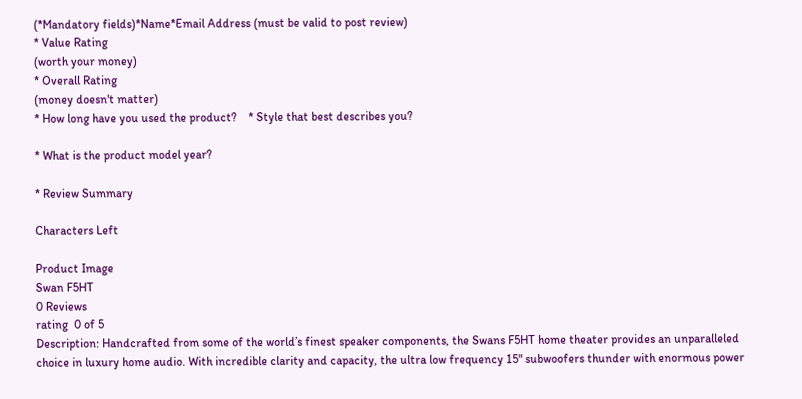(*Mandatory fields)*Name*Email Address (must be valid to post review)
* Value Rating
(worth your money)
* Overall Rating
(money doesn't matter)
* How long have you used the product?    * Style that best describes you?

* What is the product model year?

* Review Summary

Characters Left

Product Image
Swan F5HT
0 Reviews
rating  0 of 5
Description: Handcrafted from some of the world’s finest speaker components, the Swans F5HT home theater provides an unparalleled choice in luxury home audio. With incredible clarity and capacity, the ultra low frequency 15" subwoofers thunder with enormous power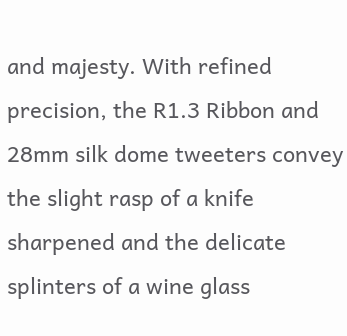and majesty. With refined precision, the R1.3 Ribbon and 28mm silk dome tweeters convey the slight rasp of a knife sharpened and the delicate splinters of a wine glass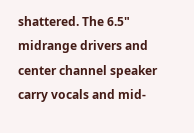shattered. The 6.5" midrange drivers and center channel speaker carry vocals and mid-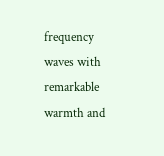frequency waves with remarkable warmth and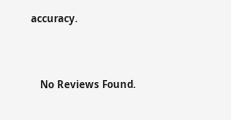accuracy.


   No Reviews Found.